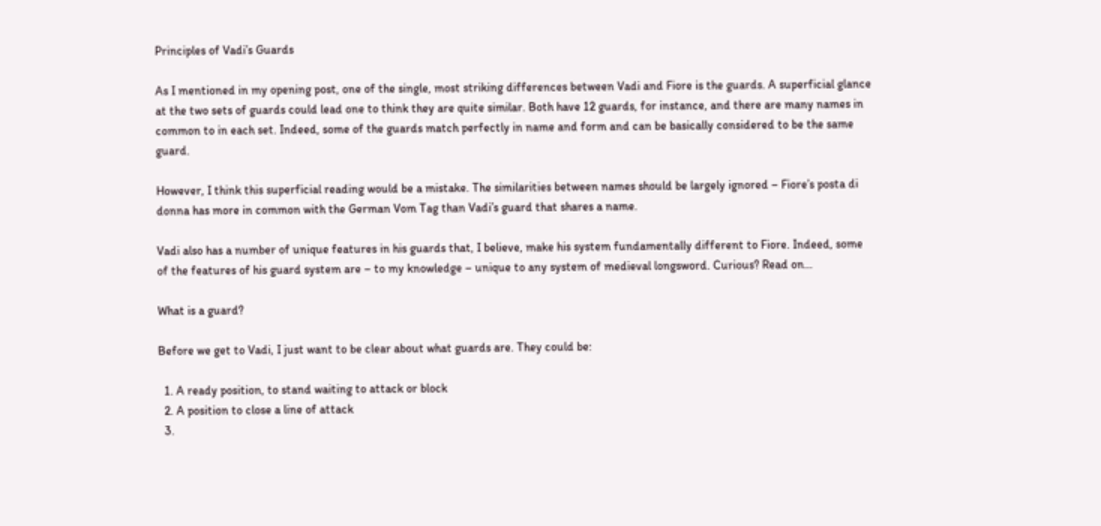Principles of Vadi’s Guards

As I mentioned in my opening post, one of the single, most striking differences between Vadi and Fiore is the guards. A superficial glance at the two sets of guards could lead one to think they are quite similar. Both have 12 guards, for instance, and there are many names in common to in each set. Indeed, some of the guards match perfectly in name and form and can be basically considered to be the same guard.

However, I think this superficial reading would be a mistake. The similarities between names should be largely ignored – Fiore’s posta di donna has more in common with the German Vom Tag than Vadi’s guard that shares a name.

Vadi also has a number of unique features in his guards that, I believe, make his system fundamentally different to Fiore. Indeed, some of the features of his guard system are – to my knowledge – unique to any system of medieval longsword. Curious? Read on…

What is a guard?

Before we get to Vadi, I just want to be clear about what guards are. They could be:

  1. A ready position, to stand waiting to attack or block
  2. A position to close a line of attack
  3.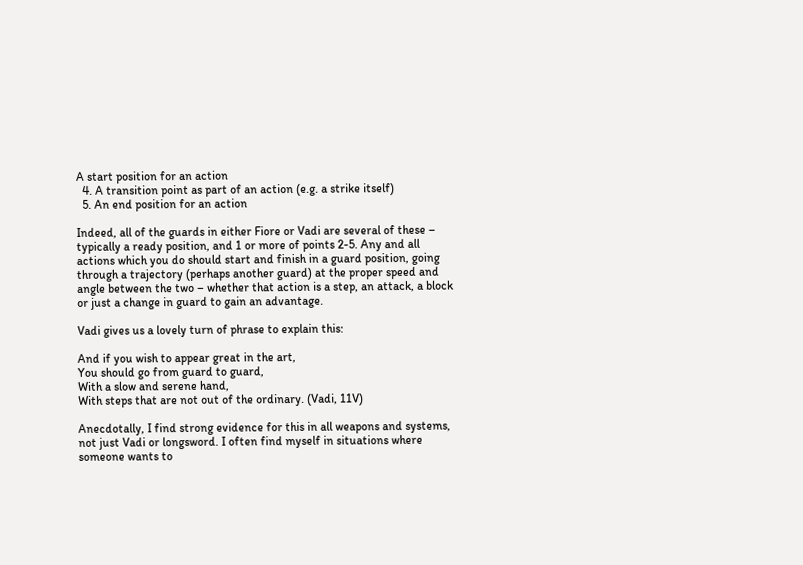A start position for an action
  4. A transition point as part of an action (e.g. a strike itself)
  5. An end position for an action

Indeed, all of the guards in either Fiore or Vadi are several of these – typically a ready position, and 1 or more of points 2-5. Any and all actions which you do should start and finish in a guard position, going through a trajectory (perhaps another guard) at the proper speed and angle between the two – whether that action is a step, an attack, a block or just a change in guard to gain an advantage.

Vadi gives us a lovely turn of phrase to explain this:

And if you wish to appear great in the art,
You should go from guard to guard,
With a slow and serene hand,
With steps that are not out of the ordinary. (Vadi, 11V)

Anecdotally, I find strong evidence for this in all weapons and systems, not just Vadi or longsword. I often find myself in situations where someone wants to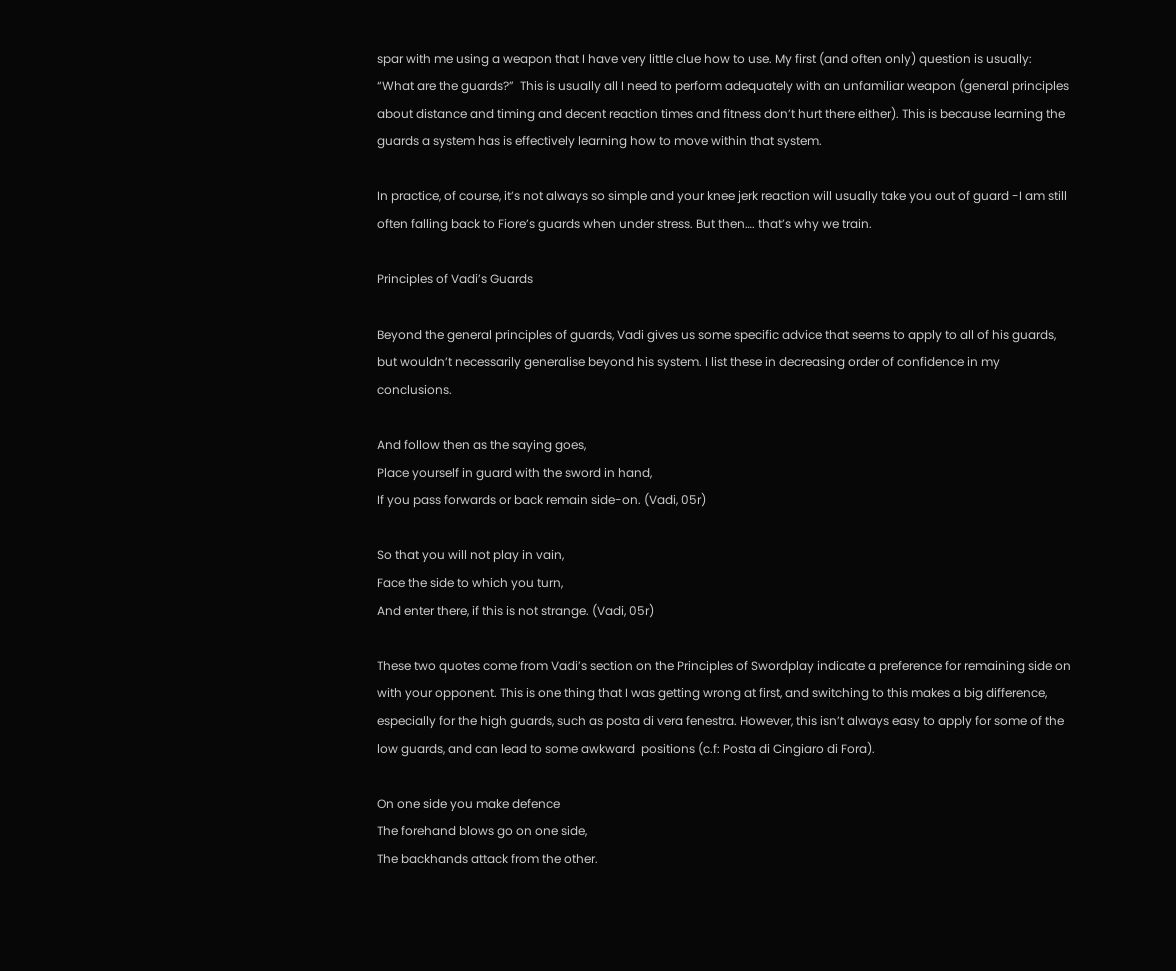spar with me using a weapon that I have very little clue how to use. My first (and often only) question is usually: “What are the guards?”  This is usually all I need to perform adequately with an unfamiliar weapon (general principles about distance and timing and decent reaction times and fitness don’t hurt there either). This is because learning the guards a system has is effectively learning how to move within that system.

In practice, of course, it’s not always so simple and your knee jerk reaction will usually take you out of guard -I am still often falling back to Fiore’s guards when under stress. But then…. that’s why we train.

Principles of Vadi’s Guards

Beyond the general principles of guards, Vadi gives us some specific advice that seems to apply to all of his guards, but wouldn’t necessarily generalise beyond his system. I list these in decreasing order of confidence in my conclusions.

And follow then as the saying goes,
Place yourself in guard with the sword in hand,
If you pass forwards or back remain side-on. (Vadi, 05r)

So that you will not play in vain,
Face the side to which you turn,
And enter there, if this is not strange. (Vadi, 05r)

These two quotes come from Vadi’s section on the Principles of Swordplay indicate a preference for remaining side on with your opponent. This is one thing that I was getting wrong at first, and switching to this makes a big difference, especially for the high guards, such as posta di vera fenestra. However, this isn’t always easy to apply for some of the low guards, and can lead to some awkward  positions (c.f: Posta di Cingiaro di Fora).

On one side you make defence
The forehand blows go on one side,
The backhands attack from the other.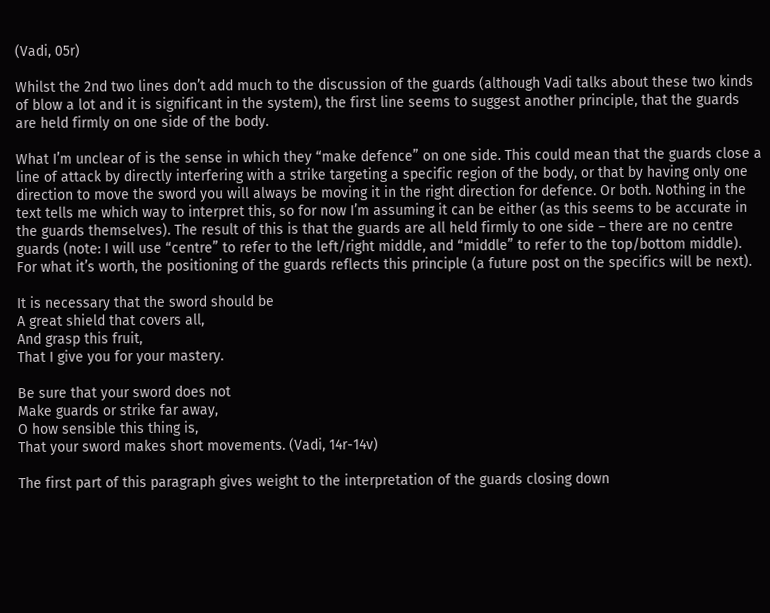(Vadi, 05r)

Whilst the 2nd two lines don’t add much to the discussion of the guards (although Vadi talks about these two kinds of blow a lot and it is significant in the system), the first line seems to suggest another principle, that the guards are held firmly on one side of the body.

What I’m unclear of is the sense in which they “make defence” on one side. This could mean that the guards close a line of attack by directly interfering with a strike targeting a specific region of the body, or that by having only one direction to move the sword you will always be moving it in the right direction for defence. Or both. Nothing in the text tells me which way to interpret this, so for now I’m assuming it can be either (as this seems to be accurate in the guards themselves). The result of this is that the guards are all held firmly to one side – there are no centre guards (note: I will use “centre” to refer to the left/right middle, and “middle” to refer to the top/bottom middle). For what it’s worth, the positioning of the guards reflects this principle (a future post on the specifics will be next).

It is necessary that the sword should be
A great shield that covers all,
And grasp this fruit,
That I give you for your mastery.

Be sure that your sword does not
Make guards or strike far away,
O how sensible this thing is,
That your sword makes short movements. (Vadi, 14r-14v)

The first part of this paragraph gives weight to the interpretation of the guards closing down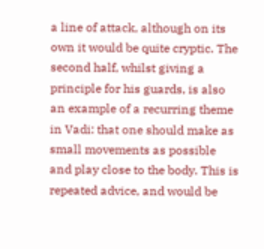a line of attack, although on its own it would be quite cryptic. The second half, whilst giving a principle for his guards, is also an example of a recurring theme in Vadi: that one should make as small movements as possible and play close to the body. This is repeated advice, and would be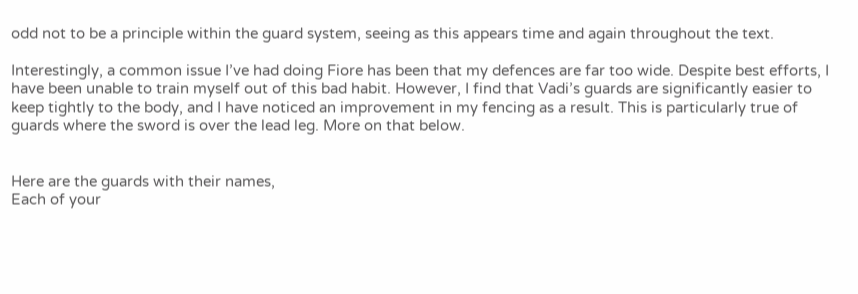odd not to be a principle within the guard system, seeing as this appears time and again throughout the text.

Interestingly, a common issue I’ve had doing Fiore has been that my defences are far too wide. Despite best efforts, I have been unable to train myself out of this bad habit. However, I find that Vadi’s guards are significantly easier to keep tightly to the body, and I have noticed an improvement in my fencing as a result. This is particularly true of guards where the sword is over the lead leg. More on that below.


Here are the guards with their names,
Each of your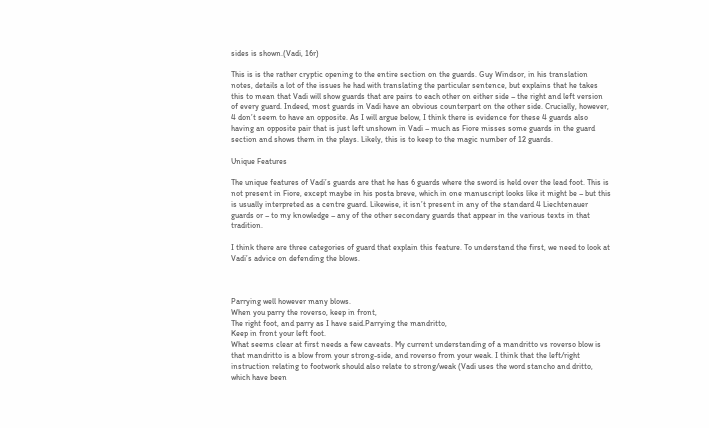sides is shown.(Vadi, 16r)

This is is the rather cryptic opening to the entire section on the guards. Guy Windsor, in his translation notes, details a lot of the issues he had with translating the particular sentence, but explains that he takes this to mean that Vadi will show guards that are pairs to each other on either side – the right and left version of every guard. Indeed, most guards in Vadi have an obvious counterpart on the other side. Crucially, however, 4 don’t seem to have an opposite. As I will argue below, I think there is evidence for these 4 guards also having an opposite pair that is just left unshown in Vadi – much as Fiore misses some guards in the guard section and shows them in the plays. Likely, this is to keep to the magic number of 12 guards.

Unique Features

The unique features of Vadi’s guards are that he has 6 guards where the sword is held over the lead foot. This is not present in Fiore, except maybe in his posta breve, which in one manuscript looks like it might be – but this is usually interpreted as a centre guard. Likewise, it isn’t present in any of the standard 4 Liechtenauer guards or – to my knowledge – any of the other secondary guards that appear in the various texts in that tradition.

I think there are three categories of guard that explain this feature. To understand the first, we need to look at Vadi’s advice on defending the blows.



Parrying well however many blows.
When you parry the roverso, keep in front,
The right foot, and parry as I have said.Parrying the mandritto,
Keep in front your left foot.
What seems clear at first needs a few caveats. My current understanding of a mandritto vs roverso blow is that mandritto is a blow from your strong-side, and roverso from your weak. I think that the left/right instruction relating to footwork should also relate to strong/weak (Vadi uses the word stancho and dritto, which have been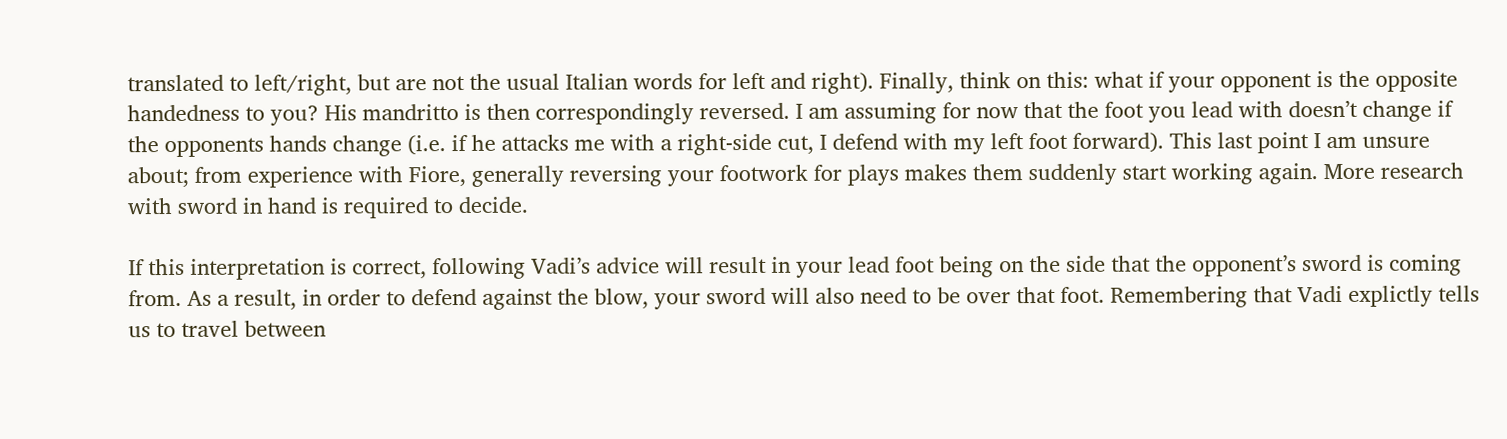translated to left/right, but are not the usual Italian words for left and right). Finally, think on this: what if your opponent is the opposite handedness to you? His mandritto is then correspondingly reversed. I am assuming for now that the foot you lead with doesn’t change if the opponents hands change (i.e. if he attacks me with a right-side cut, I defend with my left foot forward). This last point I am unsure about; from experience with Fiore, generally reversing your footwork for plays makes them suddenly start working again. More research with sword in hand is required to decide.

If this interpretation is correct, following Vadi’s advice will result in your lead foot being on the side that the opponent’s sword is coming from. As a result, in order to defend against the blow, your sword will also need to be over that foot. Remembering that Vadi explictly tells us to travel between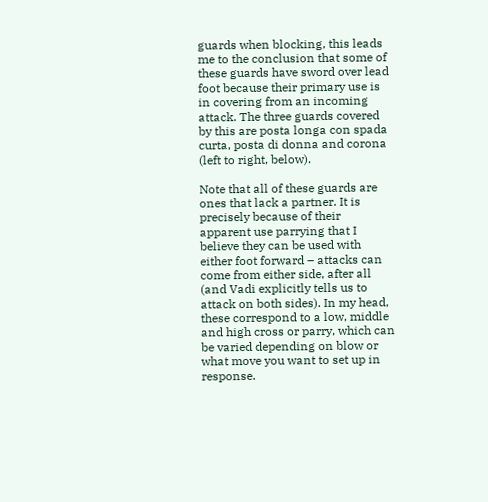guards when blocking, this leads me to the conclusion that some of these guards have sword over lead foot because their primary use is in covering from an incoming attack. The three guards covered by this are posta longa con spada curta, posta di donna and corona (left to right, below).

Note that all of these guards are ones that lack a partner. It is precisely because of their apparent use parrying that I believe they can be used with either foot forward – attacks can come from either side, after all (and Vadi explicitly tells us to attack on both sides). In my head, these correspond to a low, middle and high cross or parry, which can be varied depending on blow or what move you want to set up in response.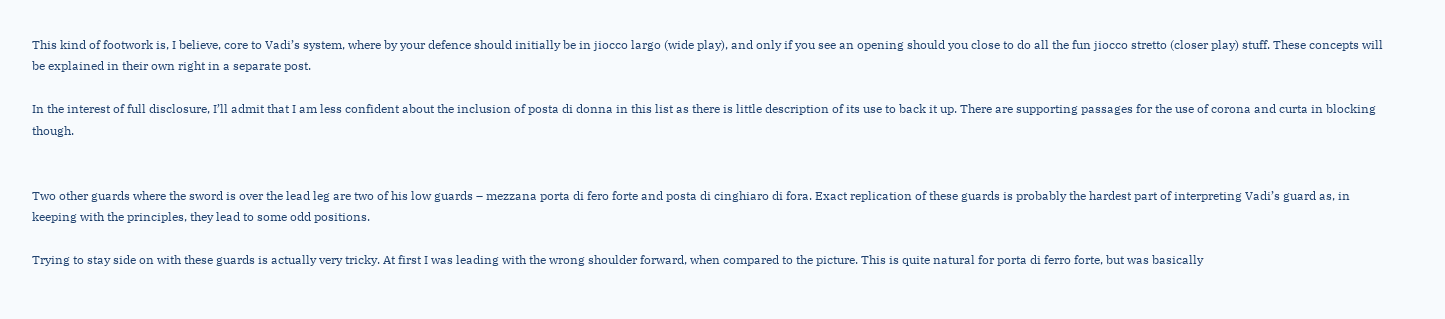This kind of footwork is, I believe, core to Vadi’s system, where by your defence should initially be in jiocco largo (wide play), and only if you see an opening should you close to do all the fun jiocco stretto (closer play) stuff. These concepts will be explained in their own right in a separate post.

In the interest of full disclosure, I’ll admit that I am less confident about the inclusion of posta di donna in this list as there is little description of its use to back it up. There are supporting passages for the use of corona and curta in blocking though.


Two other guards where the sword is over the lead leg are two of his low guards – mezzana porta di fero forte and posta di cinghiaro di fora. Exact replication of these guards is probably the hardest part of interpreting Vadi’s guard as, in keeping with the principles, they lead to some odd positions.

Trying to stay side on with these guards is actually very tricky. At first I was leading with the wrong shoulder forward, when compared to the picture. This is quite natural for porta di ferro forte, but was basically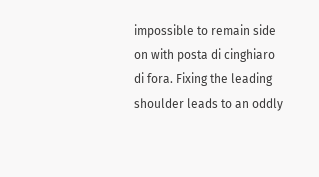impossible to remain side on with posta di cinghiaro di fora. Fixing the leading shoulder leads to an oddly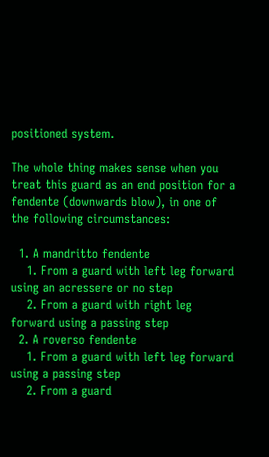positioned system.

The whole thing makes sense when you treat this guard as an end position for a fendente (downwards blow), in one of the following circumstances:

  1. A mandritto fendente
    1. From a guard with left leg forward using an acressere or no step
    2. From a guard with right leg forward using a passing step
  2. A roverso fendente
    1. From a guard with left leg forward using a passing step
    2. From a guard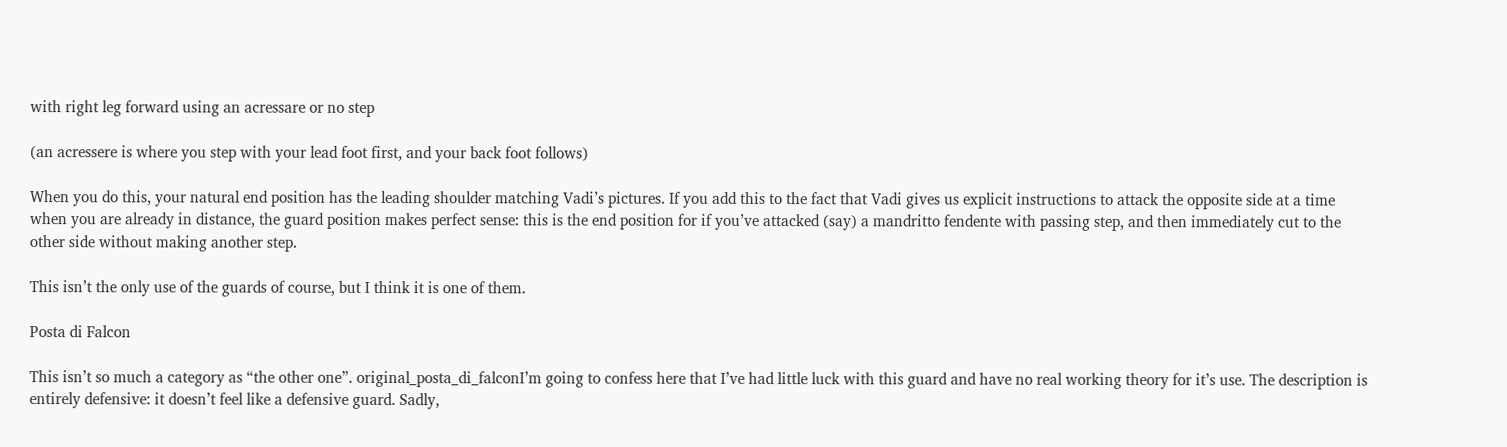with right leg forward using an acressare or no step

(an acressere is where you step with your lead foot first, and your back foot follows)

When you do this, your natural end position has the leading shoulder matching Vadi’s pictures. If you add this to the fact that Vadi gives us explicit instructions to attack the opposite side at a time when you are already in distance, the guard position makes perfect sense: this is the end position for if you’ve attacked (say) a mandritto fendente with passing step, and then immediately cut to the other side without making another step.

This isn’t the only use of the guards of course, but I think it is one of them.

Posta di Falcon

This isn’t so much a category as “the other one”. original_posta_di_falconI’m going to confess here that I’ve had little luck with this guard and have no real working theory for it’s use. The description is entirely defensive: it doesn’t feel like a defensive guard. Sadly,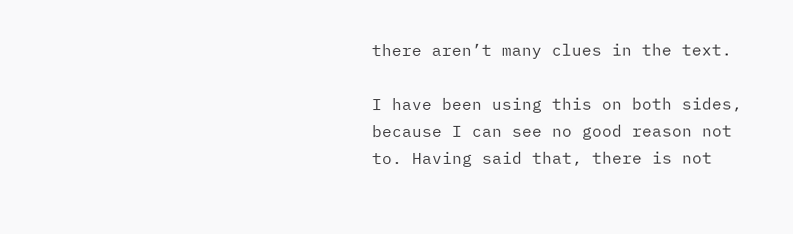there aren’t many clues in the text.

I have been using this on both sides, because I can see no good reason not to. Having said that, there is not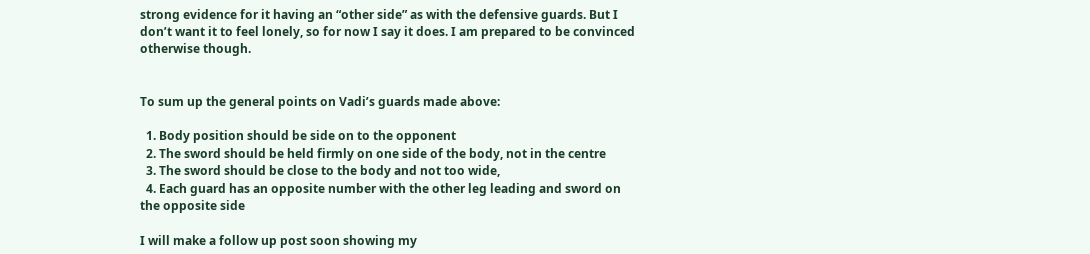strong evidence for it having an “other side” as with the defensive guards. But I don’t want it to feel lonely, so for now I say it does. I am prepared to be convinced otherwise though.


To sum up the general points on Vadi’s guards made above:

  1. Body position should be side on to the opponent
  2. The sword should be held firmly on one side of the body, not in the centre
  3. The sword should be close to the body and not too wide,
  4. Each guard has an opposite number with the other leg leading and sword on the opposite side

I will make a follow up post soon showing my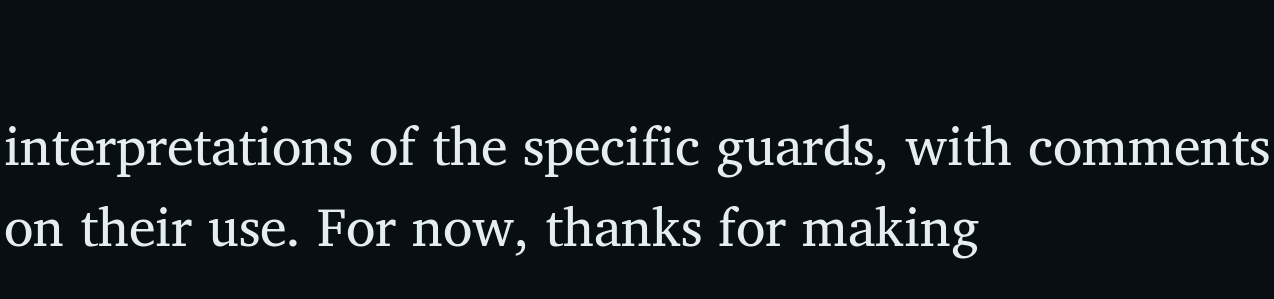interpretations of the specific guards, with comments on their use. For now, thanks for making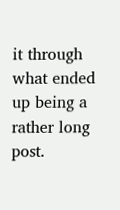it through what ended up being a rather long post.